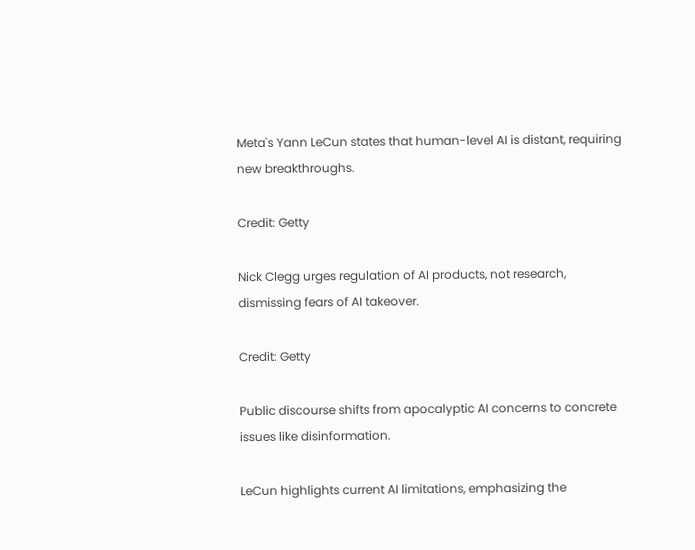Meta's Yann LeCun states that human-level AI is distant, requiring new breakthroughs.

Credit: Getty

Nick Clegg urges regulation of AI products, not research, dismissing fears of AI takeover.

Credit: Getty

Public discourse shifts from apocalyptic AI concerns to concrete issues like disinformation.

LeCun highlights current AI limitations, emphasizing the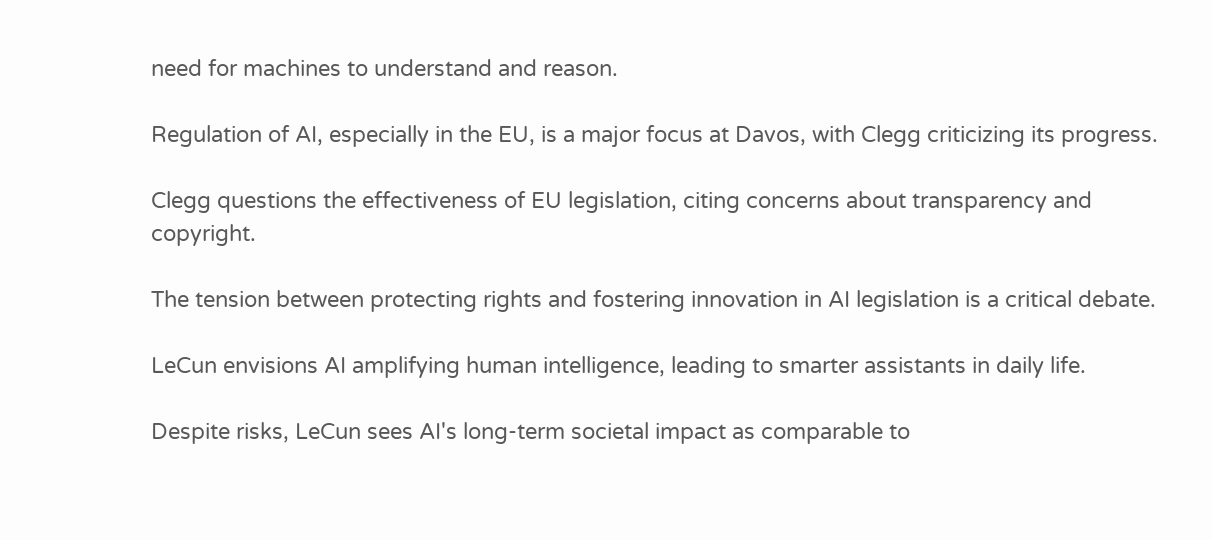need for machines to understand and reason.

Regulation of AI, especially in the EU, is a major focus at Davos, with Clegg criticizing its progress.

Clegg questions the effectiveness of EU legislation, citing concerns about transparency and copyright.

The tension between protecting rights and fostering innovation in AI legislation is a critical debate.

LeCun envisions AI amplifying human intelligence, leading to smarter assistants in daily life.

Despite risks, LeCun sees AI's long-term societal impact as comparable to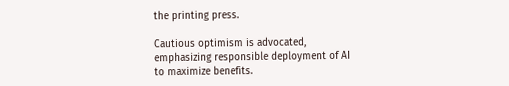the printing press.

Cautious optimism is advocated, emphasizing responsible deployment of AI to maximize benefits.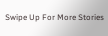Swipe Up For More Stories